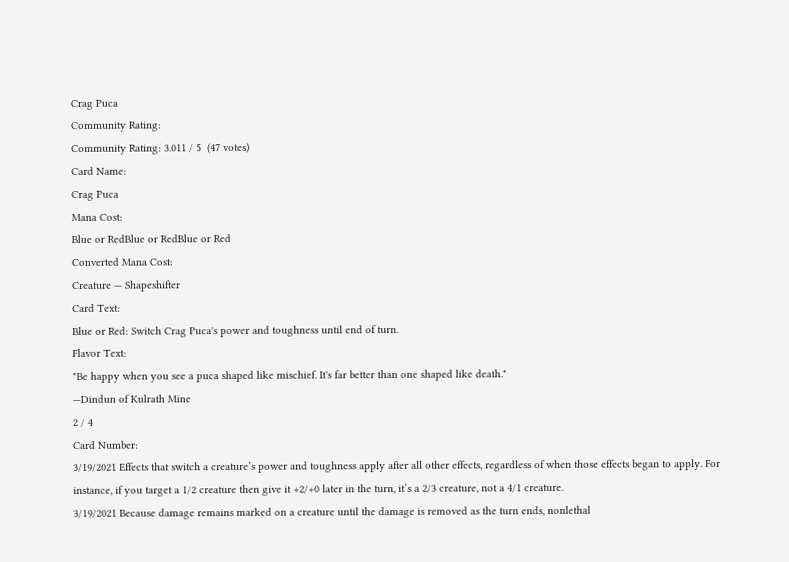Crag Puca
Community Rating:
Community Rating: 3.011 / 5  (47 votes)
Card Name:
Crag Puca
Mana Cost:
Blue or RedBlue or RedBlue or Red
Converted Mana Cost:
Creature — Shapeshifter
Card Text:
Blue or Red: Switch Crag Puca's power and toughness until end of turn.
Flavor Text:
"Be happy when you see a puca shaped like mischief. It's far better than one shaped like death."
—Dindun of Kulrath Mine
2 / 4
Card Number:
3/19/2021 Effects that switch a creature’s power and toughness apply after all other effects, regardless of when those effects began to apply. For instance, if you target a 1/2 creature then give it +2/+0 later in the turn, it’s a 2/3 creature, not a 4/1 creature.
3/19/2021 Because damage remains marked on a creature until the damage is removed as the turn ends, nonlethal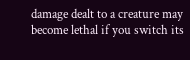damage dealt to a creature may become lethal if you switch its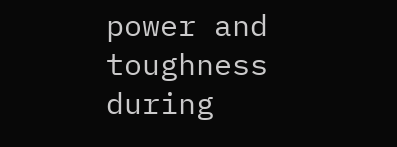power and toughness during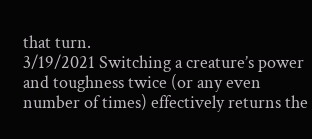that turn.
3/19/2021 Switching a creature’s power and toughness twice (or any even number of times) effectively returns the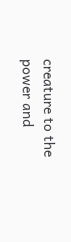creature to the power and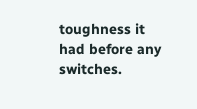toughness it had before any switches.